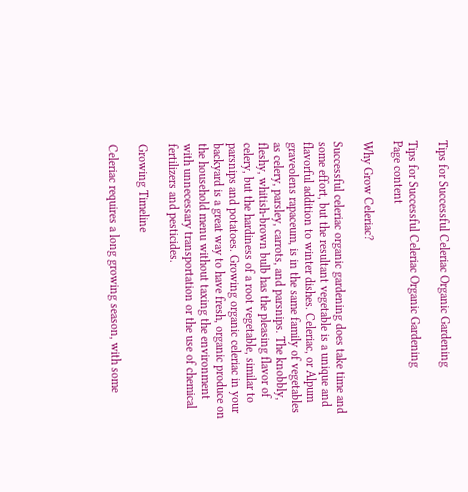Tips for Successful Celeriac Organic Gardening

Tips for Successful Celeriac Organic Gardening
Page content

Why Grow Celeriac?

Successful celeriac organic gardening does take time and some effort, but the resultant vegetable is a unique and flavorful addition to winter dishes. Celeriac, or Alpum graveolens rapaceum, is in the same family of vegetables as celery, parsley, carrots, and parsnips. The knobbly, fleshy, whitish-brown bulb has the pleasing flavor of celery, but the hardiness of a root vegetable, similar to parsnips and potatoes. Growing organic celeriac in your backyard is a great way to have fresh, organic produce on the household menu without taxing the environment with unnecessary transportation or the use of chemical fertilizers and pesticides.

Growing Timeline

Celeriac requires a long growing season, with some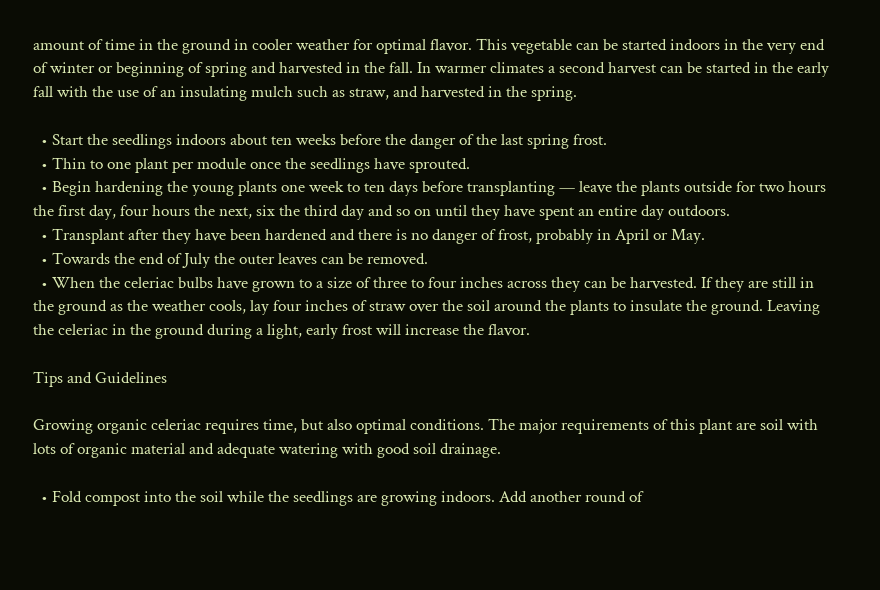amount of time in the ground in cooler weather for optimal flavor. This vegetable can be started indoors in the very end of winter or beginning of spring and harvested in the fall. In warmer climates a second harvest can be started in the early fall with the use of an insulating mulch such as straw, and harvested in the spring.

  • Start the seedlings indoors about ten weeks before the danger of the last spring frost.
  • Thin to one plant per module once the seedlings have sprouted.
  • Begin hardening the young plants one week to ten days before transplanting — leave the plants outside for two hours the first day, four hours the next, six the third day and so on until they have spent an entire day outdoors.
  • Transplant after they have been hardened and there is no danger of frost, probably in April or May.
  • Towards the end of July the outer leaves can be removed.
  • When the celeriac bulbs have grown to a size of three to four inches across they can be harvested. If they are still in the ground as the weather cools, lay four inches of straw over the soil around the plants to insulate the ground. Leaving the celeriac in the ground during a light, early frost will increase the flavor.

Tips and Guidelines

Growing organic celeriac requires time, but also optimal conditions. The major requirements of this plant are soil with lots of organic material and adequate watering with good soil drainage.

  • Fold compost into the soil while the seedlings are growing indoors. Add another round of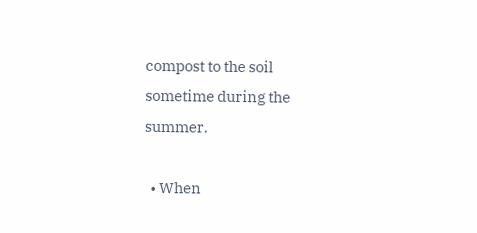compost to the soil sometime during the summer.

  • When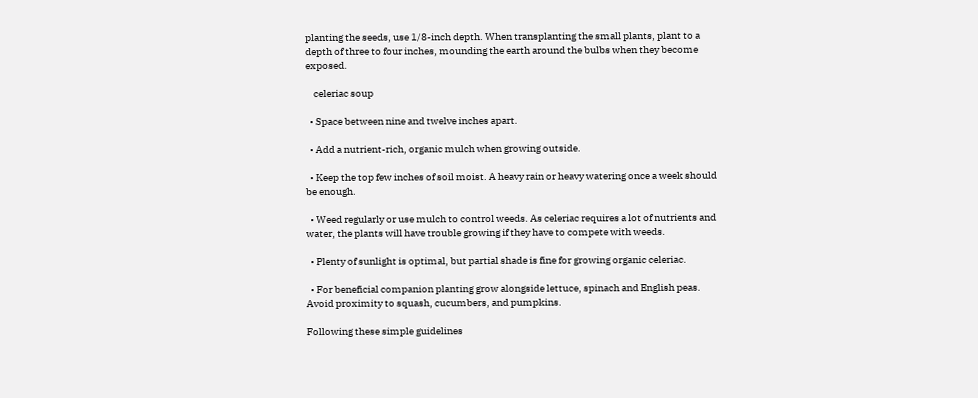planting the seeds, use 1/8-inch depth. When transplanting the small plants, plant to a depth of three to four inches, mounding the earth around the bulbs when they become exposed.

    celeriac soup

  • Space between nine and twelve inches apart.

  • Add a nutrient-rich, organic mulch when growing outside.

  • Keep the top few inches of soil moist. A heavy rain or heavy watering once a week should be enough.

  • Weed regularly or use mulch to control weeds. As celeriac requires a lot of nutrients and water, the plants will have trouble growing if they have to compete with weeds.

  • Plenty of sunlight is optimal, but partial shade is fine for growing organic celeriac.

  • For beneficial companion planting grow alongside lettuce, spinach and English peas. Avoid proximity to squash, cucumbers, and pumpkins.

Following these simple guidelines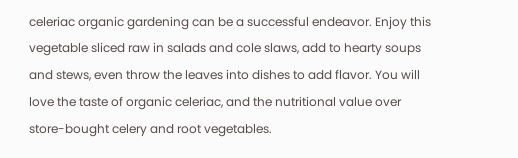celeriac organic gardening can be a successful endeavor. Enjoy this vegetable sliced raw in salads and cole slaws, add to hearty soups and stews, even throw the leaves into dishes to add flavor. You will love the taste of organic celeriac, and the nutritional value over store-bought celery and root vegetables.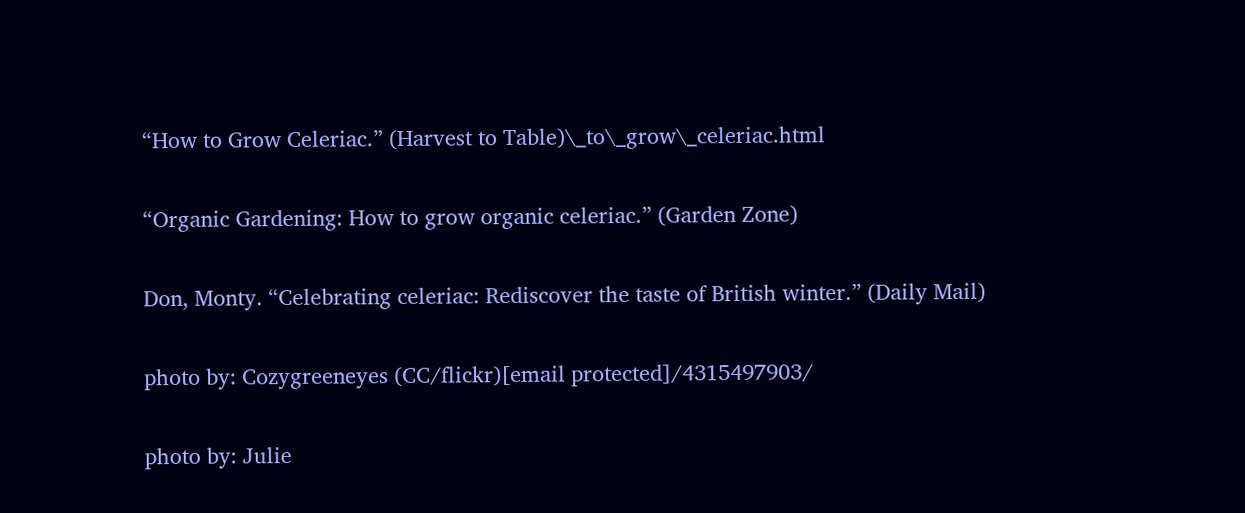“How to Grow Celeriac.” (Harvest to Table)\_to\_grow\_celeriac.html

“Organic Gardening: How to grow organic celeriac.” (Garden Zone)

Don, Monty. “Celebrating celeriac: Rediscover the taste of British winter.” (Daily Mail)

photo by: Cozygreeneyes (CC/flickr)[email protected]/4315497903/

photo by: Julie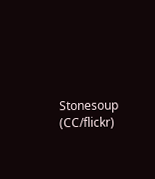Stonesoup (CC/flickr)